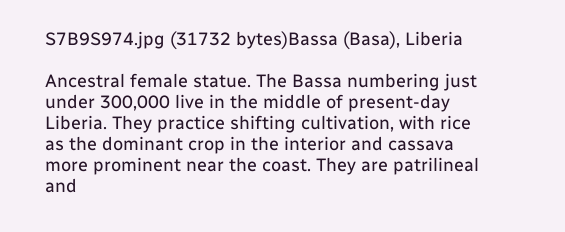S7B9S974.jpg (31732 bytes)Bassa (Basa), Liberia

Ancestral female statue. The Bassa numbering just under 300,000 live in the middle of present-day Liberia. They practice shifting cultivation, with rice as the dominant crop in the interior and cassava more prominent near the coast. They are patrilineal and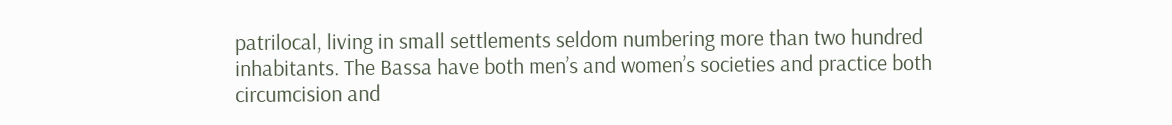patrilocal, living in small settlements seldom numbering more than two hundred inhabitants. The Bassa have both men’s and women’s societies and practice both circumcision and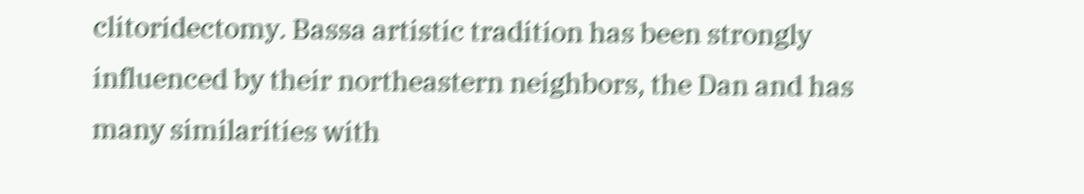clitoridectomy. Bassa artistic tradition has been strongly influenced by their northeastern neighbors, the Dan and has many similarities with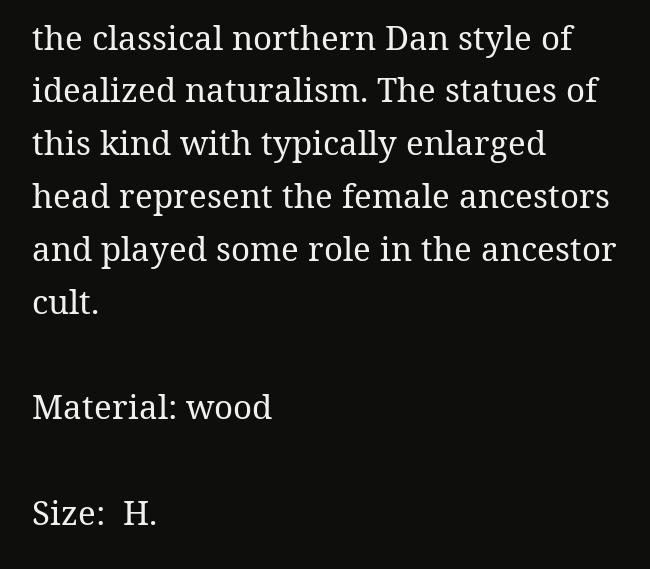the classical northern Dan style of idealized naturalism. The statues of this kind with typically enlarged head represent the female ancestors and played some role in the ancestor cult.

Material: wood

Size:  H.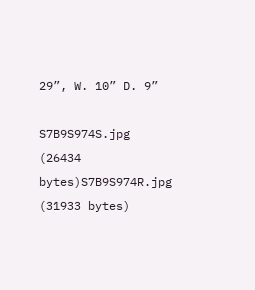29”, W. 10” D. 9”

S7B9S974S.jpg (26434 bytes)S7B9S974R.jpg (31933 bytes)